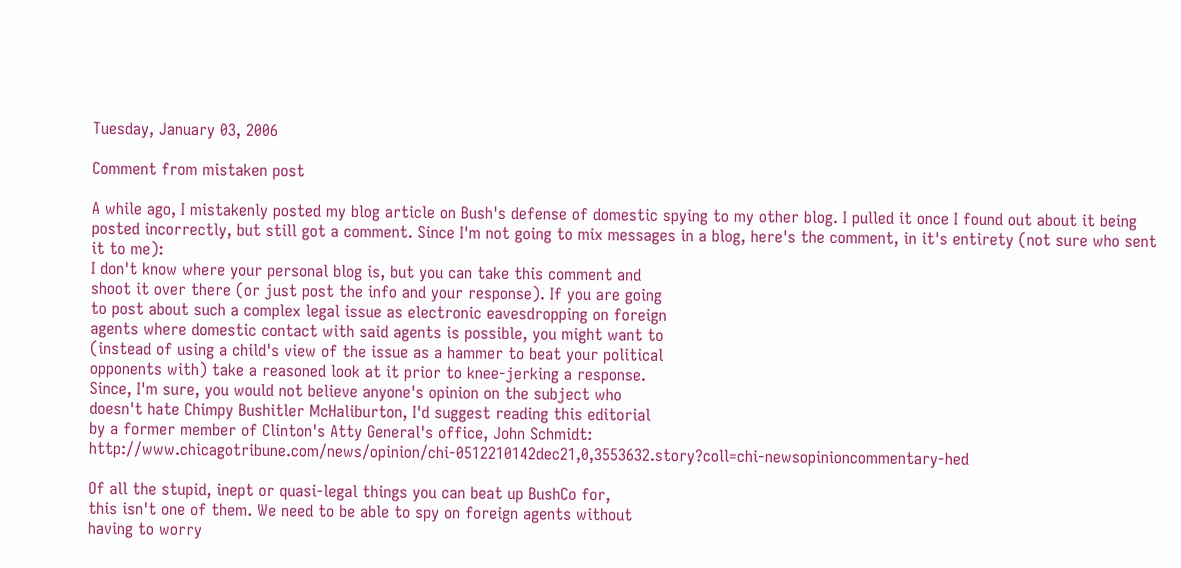Tuesday, January 03, 2006

Comment from mistaken post

A while ago, I mistakenly posted my blog article on Bush's defense of domestic spying to my other blog. I pulled it once I found out about it being posted incorrectly, but still got a comment. Since I'm not going to mix messages in a blog, here's the comment, in it's entirety (not sure who sent it to me):
I don't know where your personal blog is, but you can take this comment and
shoot it over there (or just post the info and your response). If you are going
to post about such a complex legal issue as electronic eavesdropping on foreign
agents where domestic contact with said agents is possible, you might want to
(instead of using a child's view of the issue as a hammer to beat your political
opponents with) take a reasoned look at it prior to knee-jerking a response.
Since, I'm sure, you would not believe anyone's opinion on the subject who
doesn't hate Chimpy Bushitler McHaliburton, I'd suggest reading this editorial
by a former member of Clinton's Atty General's office, John Schmidt: http://www.chicagotribune.com/news/opinion/chi-0512210142dec21,0,3553632.story?coll=chi-newsopinioncommentary-hed

Of all the stupid, inept or quasi-legal things you can beat up BushCo for,
this isn't one of them. We need to be able to spy on foreign agents without
having to worry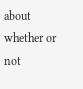about whether or not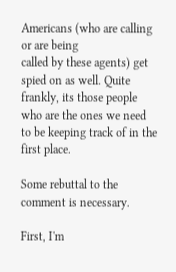Americans (who are calling or are being
called by these agents) get spied on as well. Quite frankly, its those people
who are the ones we need to be keeping track of in the first place.

Some rebuttal to the comment is necessary.

First, I'm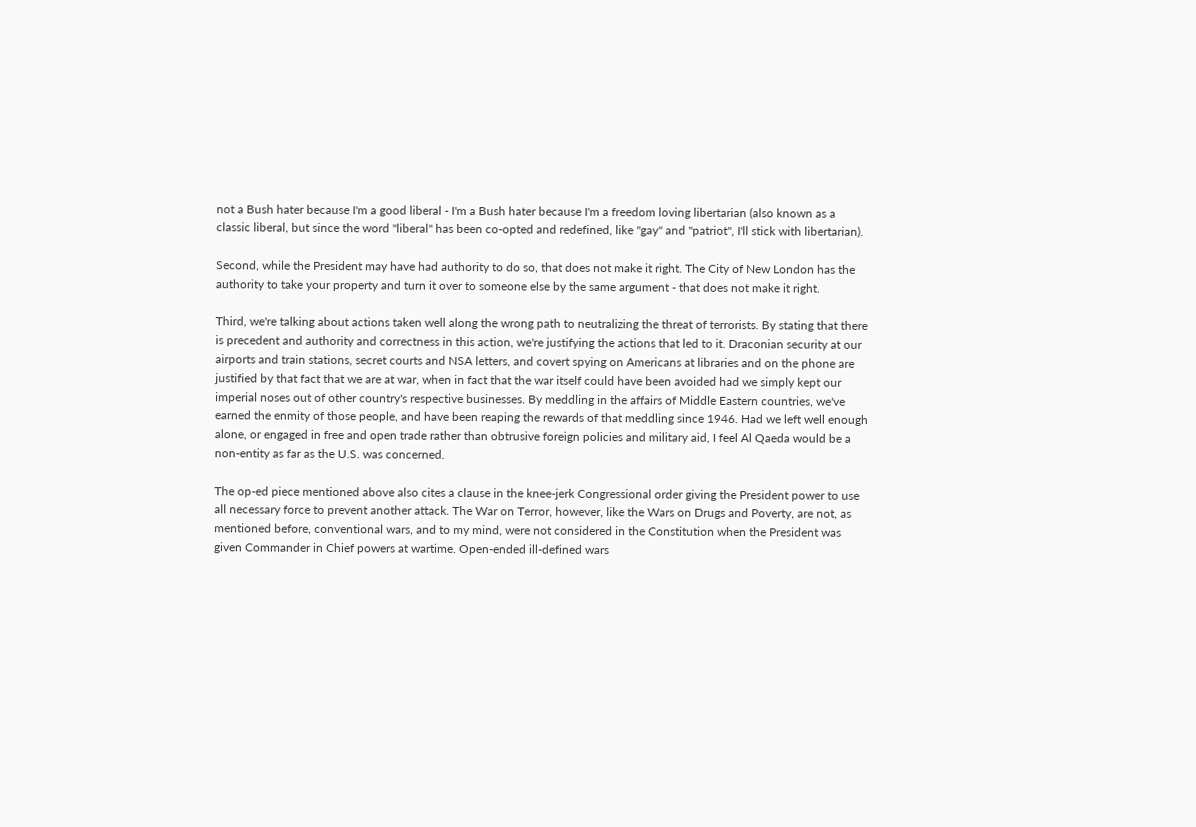not a Bush hater because I'm a good liberal - I'm a Bush hater because I'm a freedom loving libertarian (also known as a classic liberal, but since the word "liberal" has been co-opted and redefined, like "gay" and "patriot", I'll stick with libertarian).

Second, while the President may have had authority to do so, that does not make it right. The City of New London has the authority to take your property and turn it over to someone else by the same argument - that does not make it right.

Third, we're talking about actions taken well along the wrong path to neutralizing the threat of terrorists. By stating that there is precedent and authority and correctness in this action, we're justifying the actions that led to it. Draconian security at our airports and train stations, secret courts and NSA letters, and covert spying on Americans at libraries and on the phone are justified by that fact that we are at war, when in fact that the war itself could have been avoided had we simply kept our imperial noses out of other country's respective businesses. By meddling in the affairs of Middle Eastern countries, we've earned the enmity of those people, and have been reaping the rewards of that meddling since 1946. Had we left well enough alone, or engaged in free and open trade rather than obtrusive foreign policies and military aid, I feel Al Qaeda would be a non-entity as far as the U.S. was concerned.

The op-ed piece mentioned above also cites a clause in the knee-jerk Congressional order giving the President power to use all necessary force to prevent another attack. The War on Terror, however, like the Wars on Drugs and Poverty, are not, as mentioned before, conventional wars, and to my mind, were not considered in the Constitution when the President was given Commander in Chief powers at wartime. Open-ended ill-defined wars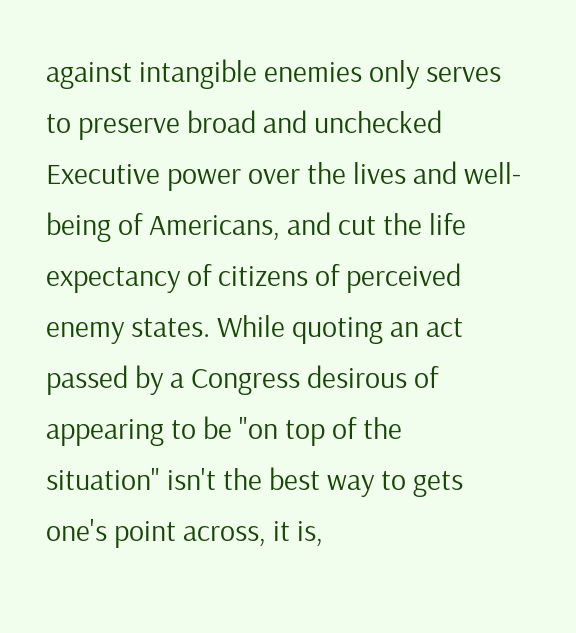against intangible enemies only serves to preserve broad and unchecked Executive power over the lives and well-being of Americans, and cut the life expectancy of citizens of perceived enemy states. While quoting an act passed by a Congress desirous of appearing to be "on top of the situation" isn't the best way to gets one's point across, it is,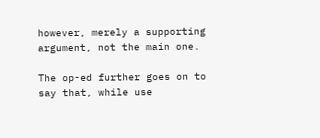however, merely a supporting argument, not the main one.

The op-ed further goes on to say that, while use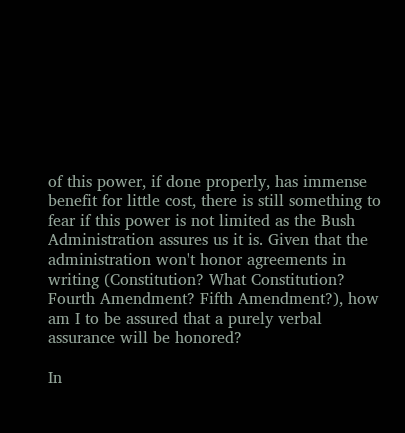of this power, if done properly, has immense benefit for little cost, there is still something to fear if this power is not limited as the Bush Administration assures us it is. Given that the administration won't honor agreements in writing (Constitution? What Constitution? Fourth Amendment? Fifth Amendment?), how am I to be assured that a purely verbal assurance will be honored?

In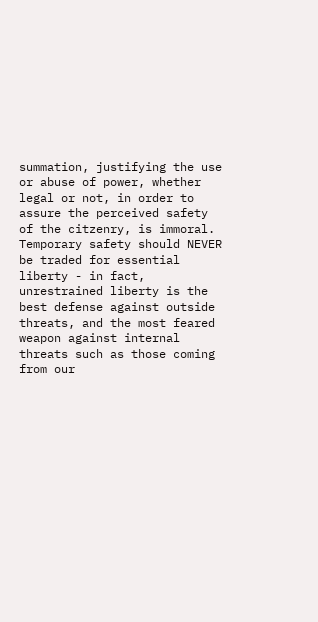summation, justifying the use or abuse of power, whether legal or not, in order to assure the perceived safety of the citzenry, is immoral. Temporary safety should NEVER be traded for essential liberty - in fact, unrestrained liberty is the best defense against outside threats, and the most feared weapon against internal threats such as those coming from our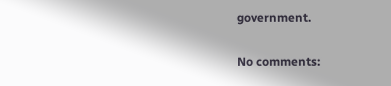government.

No comments: